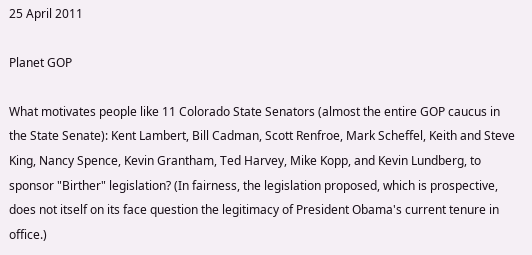25 April 2011

Planet GOP

What motivates people like 11 Colorado State Senators (almost the entire GOP caucus in the State Senate): Kent Lambert, Bill Cadman, Scott Renfroe, Mark Scheffel, Keith and Steve King, Nancy Spence, Kevin Grantham, Ted Harvey, Mike Kopp, and Kevin Lundberg, to sponsor "Birther" legislation? (In fairness, the legislation proposed, which is prospective, does not itself on its face question the legitimacy of President Obama's current tenure in office.)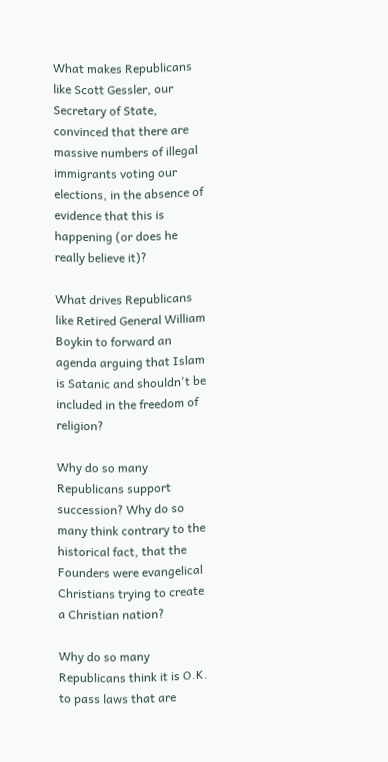What makes Republicans like Scott Gessler, our Secretary of State, convinced that there are massive numbers of illegal immigrants voting our elections, in the absence of evidence that this is happening (or does he really believe it)?

What drives Republicans like Retired General William Boykin to forward an agenda arguing that Islam is Satanic and shouldn't be included in the freedom of religion?

Why do so many Republicans support succession? Why do so many think contrary to the historical fact, that the Founders were evangelical Christians trying to create a Christian nation?

Why do so many Republicans think it is O.K. to pass laws that are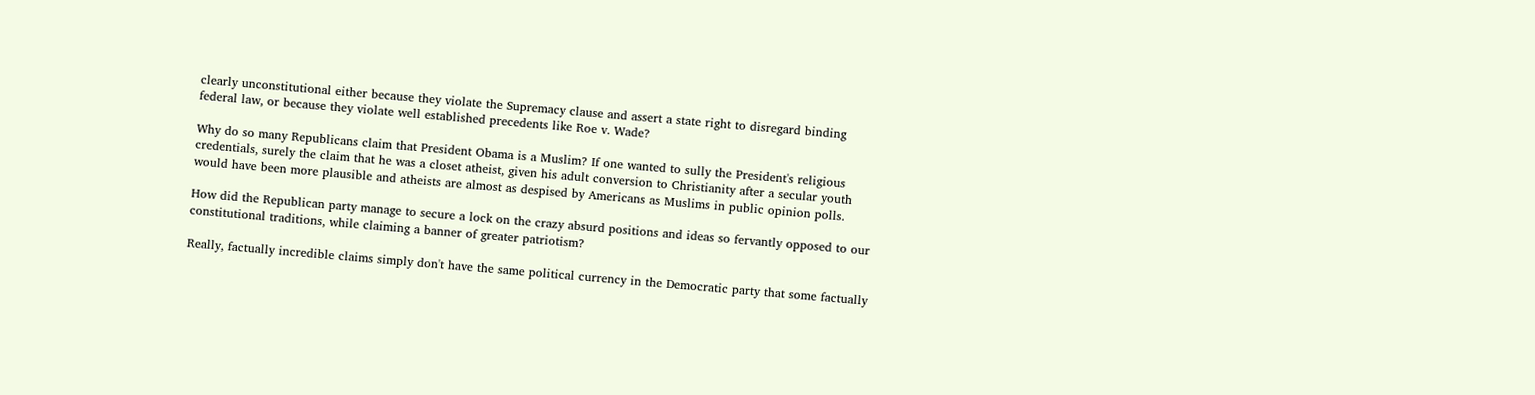clearly unconstitutional either because they violate the Supremacy clause and assert a state right to disregard binding federal law, or because they violate well established precedents like Roe v. Wade?

Why do so many Republicans claim that President Obama is a Muslim? If one wanted to sully the President's religious credentials, surely the claim that he was a closet atheist, given his adult conversion to Christianity after a secular youth would have been more plausible and atheists are almost as despised by Americans as Muslims in public opinion polls.

How did the Republican party manage to secure a lock on the crazy absurd positions and ideas so fervantly opposed to our constitutional traditions, while claiming a banner of greater patriotism?

Really, factually incredible claims simply don't have the same political currency in the Democratic party that some factually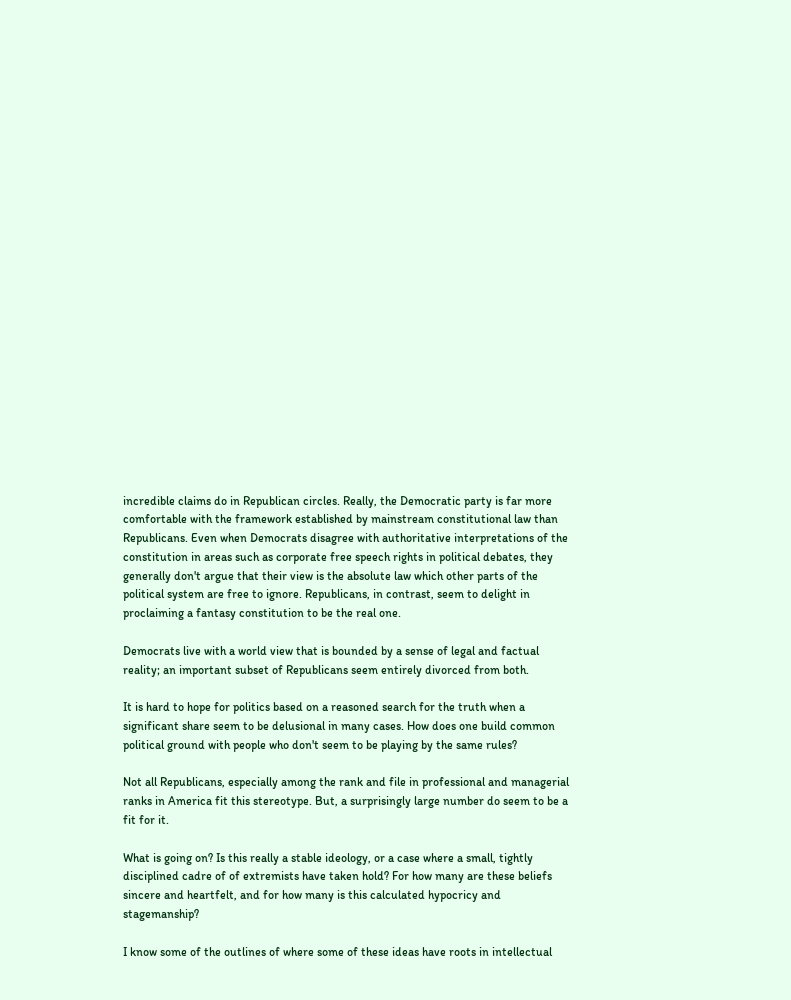incredible claims do in Republican circles. Really, the Democratic party is far more comfortable with the framework established by mainstream constitutional law than Republicans. Even when Democrats disagree with authoritative interpretations of the constitution in areas such as corporate free speech rights in political debates, they generally don't argue that their view is the absolute law which other parts of the political system are free to ignore. Republicans, in contrast, seem to delight in proclaiming a fantasy constitution to be the real one.

Democrats live with a world view that is bounded by a sense of legal and factual reality; an important subset of Republicans seem entirely divorced from both.

It is hard to hope for politics based on a reasoned search for the truth when a significant share seem to be delusional in many cases. How does one build common political ground with people who don't seem to be playing by the same rules?

Not all Republicans, especially among the rank and file in professional and managerial ranks in America fit this stereotype. But, a surprisingly large number do seem to be a fit for it.

What is going on? Is this really a stable ideology, or a case where a small, tightly disciplined cadre of of extremists have taken hold? For how many are these beliefs sincere and heartfelt, and for how many is this calculated hypocricy and stagemanship?

I know some of the outlines of where some of these ideas have roots in intellectual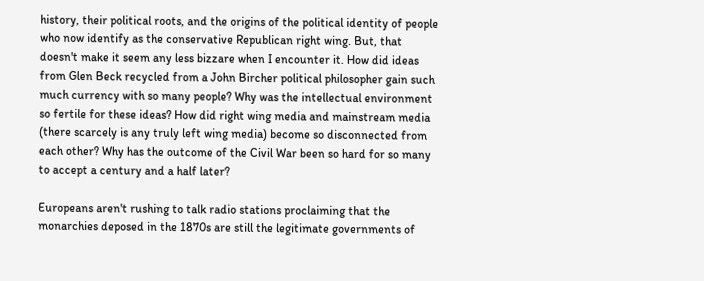history, their political roots, and the origins of the political identity of people who now identify as the conservative Republican right wing. But, that doesn't make it seem any less bizzare when I encounter it. How did ideas from Glen Beck recycled from a John Bircher political philosopher gain such much currency with so many people? Why was the intellectual environment so fertile for these ideas? How did right wing media and mainstream media (there scarcely is any truly left wing media) become so disconnected from each other? Why has the outcome of the Civil War been so hard for so many to accept a century and a half later?

Europeans aren't rushing to talk radio stations proclaiming that the monarchies deposed in the 1870s are still the legitimate governments of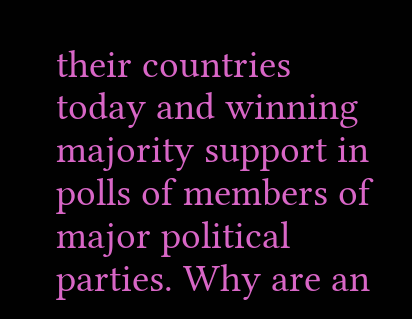their countries today and winning majority support in polls of members of major political parties. Why are an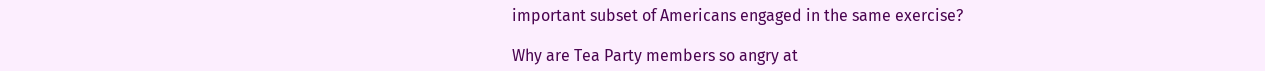important subset of Americans engaged in the same exercise?

Why are Tea Party members so angry at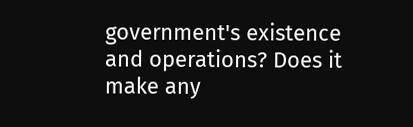government's existence and operations? Does it make any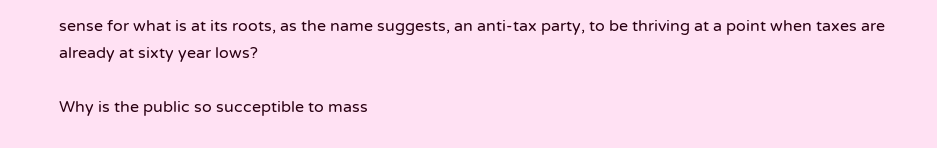sense for what is at its roots, as the name suggests, an anti-tax party, to be thriving at a point when taxes are already at sixty year lows?

Why is the public so succeptible to mass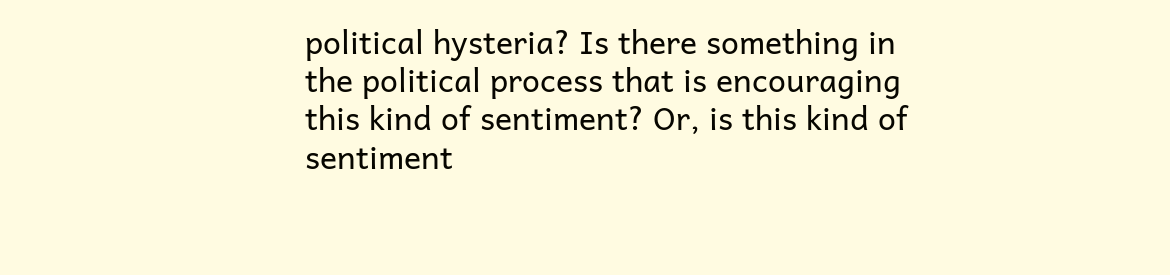political hysteria? Is there something in the political process that is encouraging this kind of sentiment? Or, is this kind of sentiment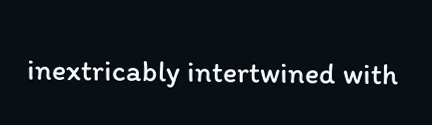inextricably intertwined with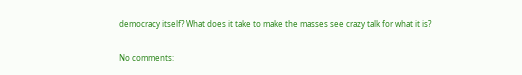democracy itself? What does it take to make the masses see crazy talk for what it is?

No comments: